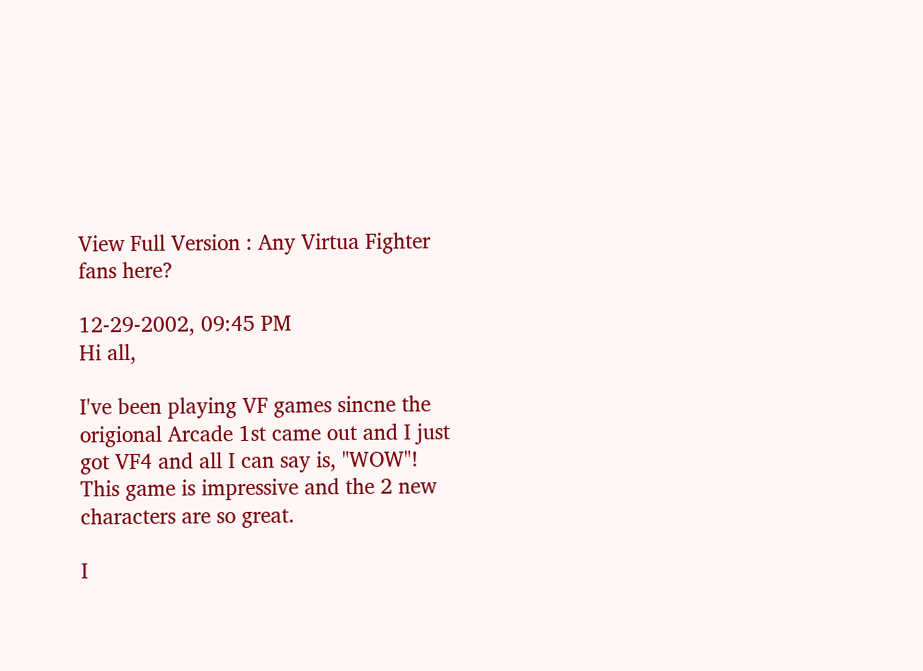View Full Version : Any Virtua Fighter fans here?

12-29-2002, 09:45 PM
Hi all,

I've been playing VF games sincne the origional Arcade 1st came out and I just got VF4 and all I can say is, "WOW"! This game is impressive and the 2 new characters are so great.

I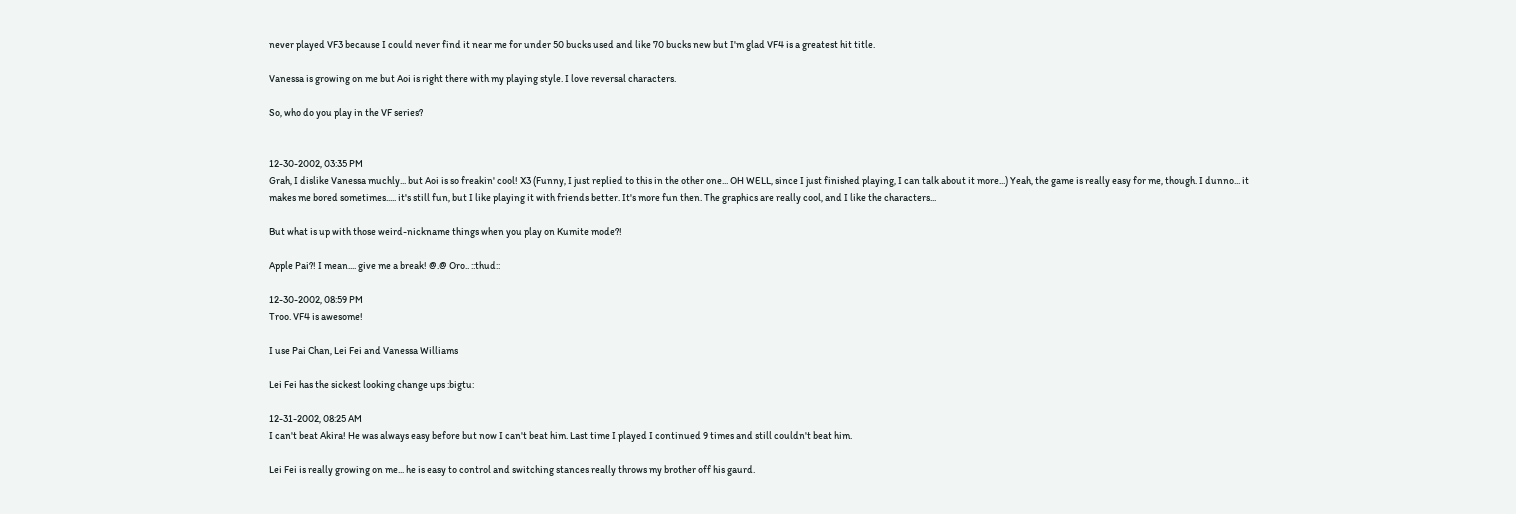never played VF3 because I could never find it near me for under 50 bucks used and like 70 bucks new but I'm glad VF4 is a greatest hit title.

Vanessa is growing on me but Aoi is right there with my playing style. I love reversal characters.

So, who do you play in the VF series?


12-30-2002, 03:35 PM
Grah, I dislike Vanessa muchly... but Aoi is so freakin' cool! X3 (Funny, I just replied to this in the other one... OH WELL, since I just finished playing, I can talk about it more...) Yeah, the game is really easy for me, though. I dunno... it makes me bored sometimes..... it's still fun, but I like playing it with friends better. It's more fun then. The graphics are really cool, and I like the characters...

But what is up with those weird-nickname things when you play on Kumite mode?!

Apple Pai?! I mean.... give me a break! @.@ Oro.. ::thud::

12-30-2002, 08:59 PM
Troo. VF4 is awesome!

I use Pai Chan, Lei Fei and Vanessa Williams

Lei Fei has the sickest looking change ups :bigtu:

12-31-2002, 08:25 AM
I can't beat Akira! He was always easy before but now I can't beat him. Last time I played I continued 9 times and still couldn't beat him.

Lei Fei is really growing on me... he is easy to control and switching stances really throws my brother off his gaurd.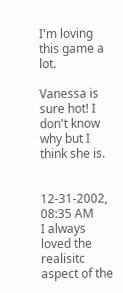I'm loving this game a lot.

Vanessa is sure hot! I don't know why but I think she is.


12-31-2002, 08:35 AM
I always loved the realisitc aspect of the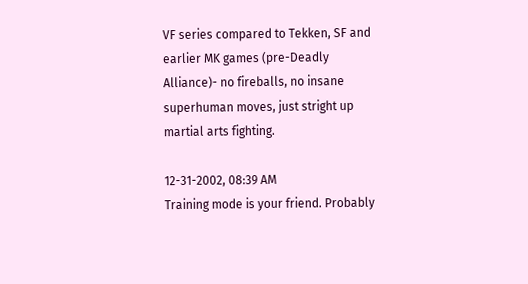VF series compared to Tekken, SF and earlier MK games (pre-Deadly Alliance)- no fireballs, no insane superhuman moves, just stright up martial arts fighting.

12-31-2002, 08:39 AM
Training mode is your friend. Probably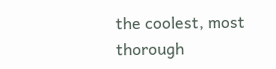the coolest, most thorough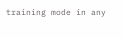training mode in any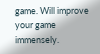game. Will improve your game immensely.